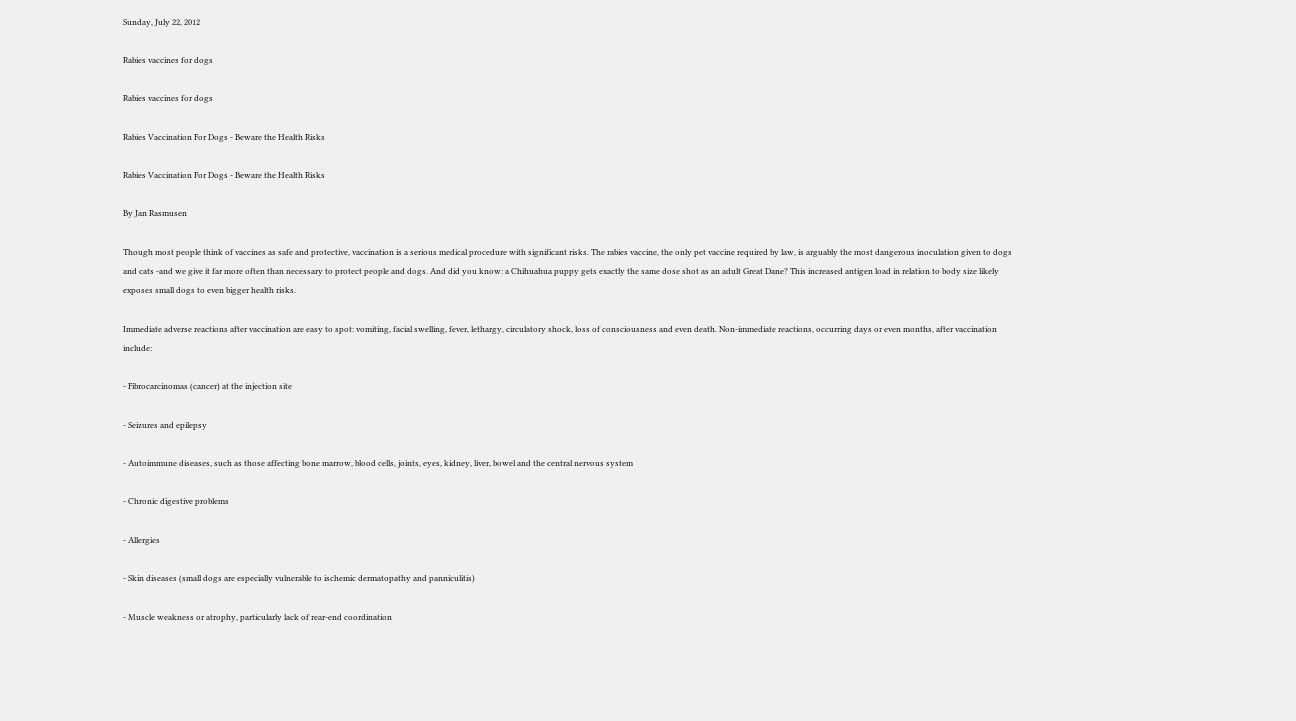Sunday, July 22, 2012

Rabies vaccines for dogs

Rabies vaccines for dogs

Rabies Vaccination For Dogs - Beware the Health Risks

Rabies Vaccination For Dogs - Beware the Health Risks

By Jan Rasmusen

Though most people think of vaccines as safe and protective, vaccination is a serious medical procedure with significant risks. The rabies vaccine, the only pet vaccine required by law, is arguably the most dangerous inoculation given to dogs and cats -and we give it far more often than necessary to protect people and dogs. And did you know: a Chihuahua puppy gets exactly the same dose shot as an adult Great Dane? This increased antigen load in relation to body size likely exposes small dogs to even bigger health risks.

Immediate adverse reactions after vaccination are easy to spot: vomiting, facial swelling, fever, lethargy, circulatory shock, loss of consciousness and even death. Non-immediate reactions, occurring days or even months, after vaccination include:

- Fibrocarcinomas (cancer) at the injection site

- Seizures and epilepsy

- Autoimmune diseases, such as those affecting bone marrow, blood cells, joints, eyes, kidney, liver, bowel and the central nervous system

- Chronic digestive problems

- Allergies

- Skin diseases (small dogs are especially vulnerable to ischemic dermatopathy and panniculitis)

- Muscle weakness or atrophy, particularly lack of rear-end coordination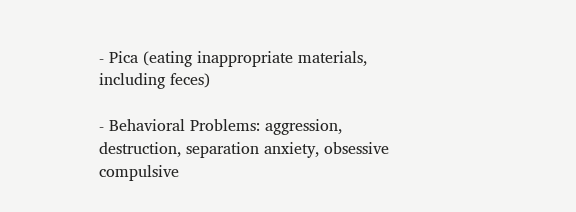- Pica (eating inappropriate materials, including feces)

- Behavioral Problems: aggression, destruction, separation anxiety, obsessive compulsive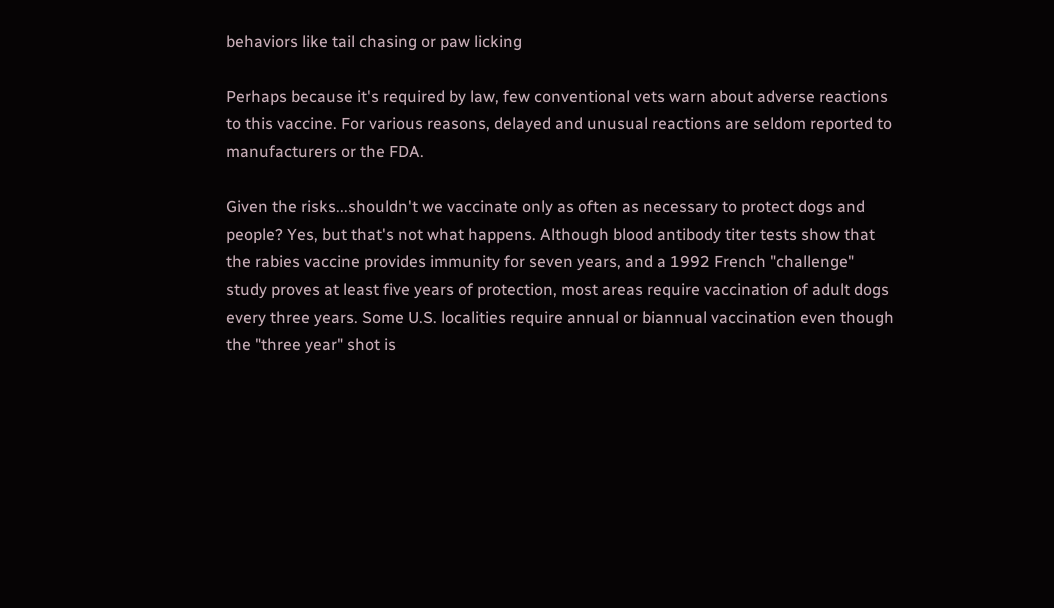behaviors like tail chasing or paw licking

Perhaps because it's required by law, few conventional vets warn about adverse reactions to this vaccine. For various reasons, delayed and unusual reactions are seldom reported to manufacturers or the FDA.

Given the risks...shouldn't we vaccinate only as often as necessary to protect dogs and people? Yes, but that's not what happens. Although blood antibody titer tests show that the rabies vaccine provides immunity for seven years, and a 1992 French "challenge" study proves at least five years of protection, most areas require vaccination of adult dogs every three years. Some U.S. localities require annual or biannual vaccination even though the "three year" shot is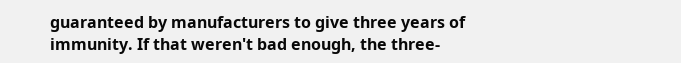guaranteed by manufacturers to give three years of immunity. If that weren't bad enough, the three-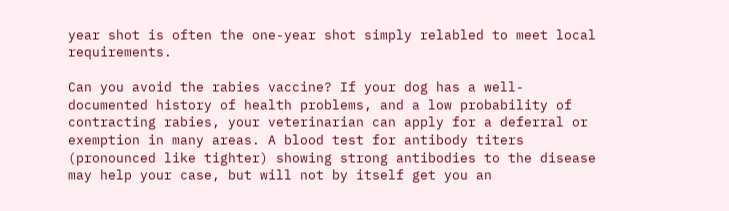year shot is often the one-year shot simply relabled to meet local requirements.

Can you avoid the rabies vaccine? If your dog has a well-documented history of health problems, and a low probability of contracting rabies, your veterinarian can apply for a deferral or exemption in many areas. A blood test for antibody titers (pronounced like tighter) showing strong antibodies to the disease may help your case, but will not by itself get you an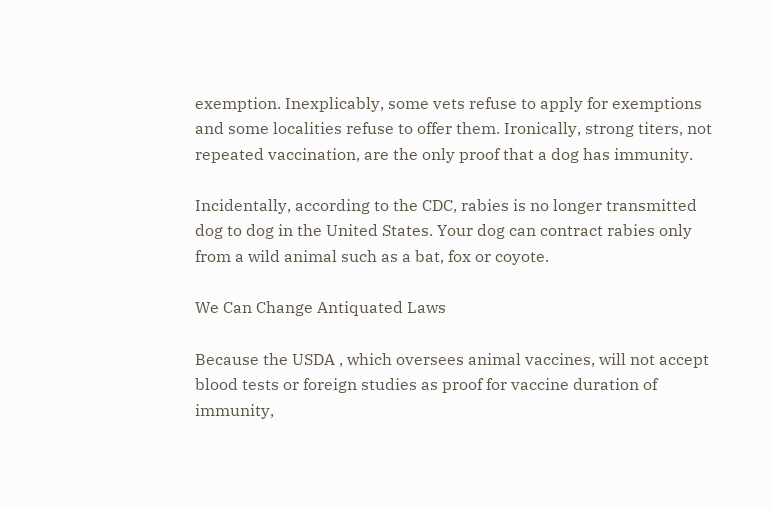exemption. Inexplicably, some vets refuse to apply for exemptions and some localities refuse to offer them. Ironically, strong titers, not repeated vaccination, are the only proof that a dog has immunity.

Incidentally, according to the CDC, rabies is no longer transmitted dog to dog in the United States. Your dog can contract rabies only from a wild animal such as a bat, fox or coyote.

We Can Change Antiquated Laws

Because the USDA , which oversees animal vaccines, will not accept blood tests or foreign studies as proof for vaccine duration of immunity,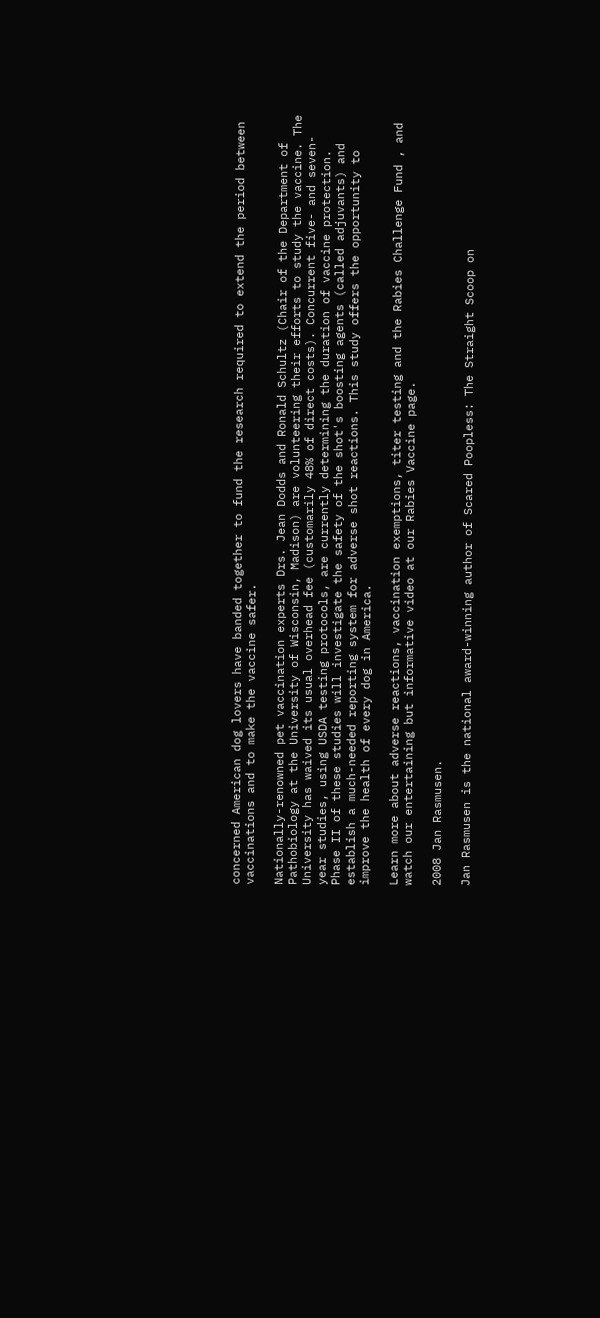concerned American dog lovers have banded together to fund the research required to extend the period between vaccinations and to make the vaccine safer.

Nationally-renowned pet vaccination experts Drs. Jean Dodds and Ronald Schultz (Chair of the Department of Pathobiology at the University of Wisconsin, Madison) are volunteering their efforts to study the vaccine. The University has waived its usual overhead fee (customarily 48% of direct costs). Concurrent five- and seven-year studies, using USDA testing protocols, are currently determining the duration of vaccine protection. Phase II of these studies will investigate the safety of the shot's boosting agents (called adjuvants) and establish a much-needed reporting system for adverse shot reactions. This study offers the opportunity to improve the health of every dog in America.

Learn more about adverse reactions, vaccination exemptions, titer testing and the Rabies Challenge Fund , and watch our entertaining but informative video at our Rabies Vaccine page.

2008 Jan Rasmusen.

Jan Rasmusen is the national award-winning author of Scared Poopless: The Straight Scoop on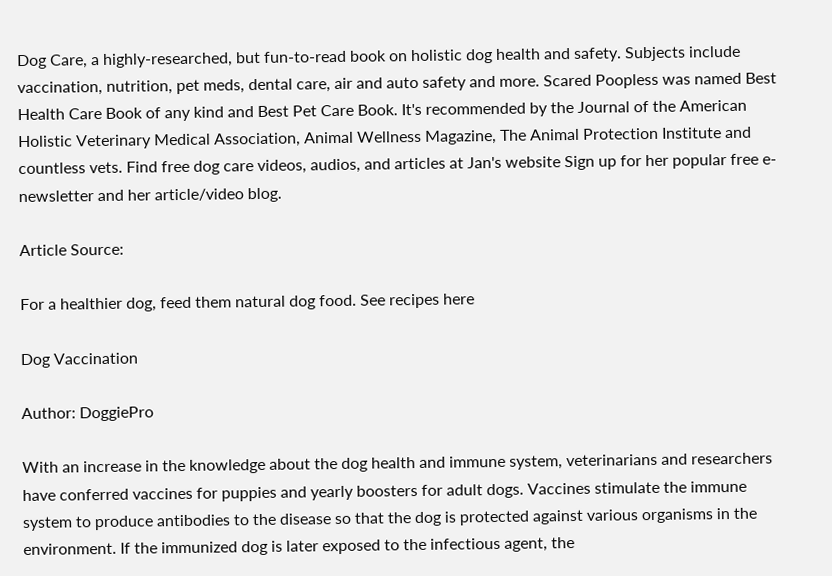Dog Care, a highly-researched, but fun-to-read book on holistic dog health and safety. Subjects include vaccination, nutrition, pet meds, dental care, air and auto safety and more. Scared Poopless was named Best Health Care Book of any kind and Best Pet Care Book. It's recommended by the Journal of the American Holistic Veterinary Medical Association, Animal Wellness Magazine, The Animal Protection Institute and countless vets. Find free dog care videos, audios, and articles at Jan's website Sign up for her popular free e-newsletter and her article/video blog.

Article Source:

For a healthier dog, feed them natural dog food. See recipes here

Dog Vaccination

Author: DoggiePro

With an increase in the knowledge about the dog health and immune system, veterinarians and researchers have conferred vaccines for puppies and yearly boosters for adult dogs. Vaccines stimulate the immune system to produce antibodies to the disease so that the dog is protected against various organisms in the environment. If the immunized dog is later exposed to the infectious agent, the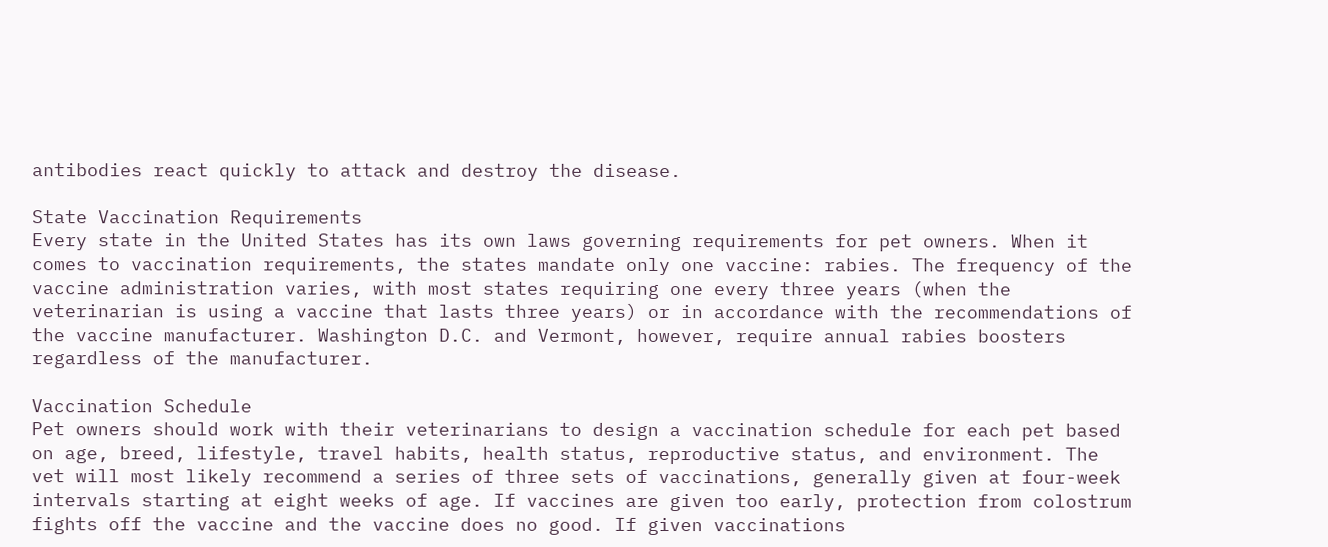antibodies react quickly to attack and destroy the disease.

State Vaccination Requirements
Every state in the United States has its own laws governing requirements for pet owners. When it comes to vaccination requirements, the states mandate only one vaccine: rabies. The frequency of the vaccine administration varies, with most states requiring one every three years (when the veterinarian is using a vaccine that lasts three years) or in accordance with the recommendations of the vaccine manufacturer. Washington D.C. and Vermont, however, require annual rabies boosters regardless of the manufacturer.

Vaccination Schedule
Pet owners should work with their veterinarians to design a vaccination schedule for each pet based on age, breed, lifestyle, travel habits, health status, reproductive status, and environment. The vet will most likely recommend a series of three sets of vaccinations, generally given at four-week intervals starting at eight weeks of age. If vaccines are given too early, protection from colostrum fights off the vaccine and the vaccine does no good. If given vaccinations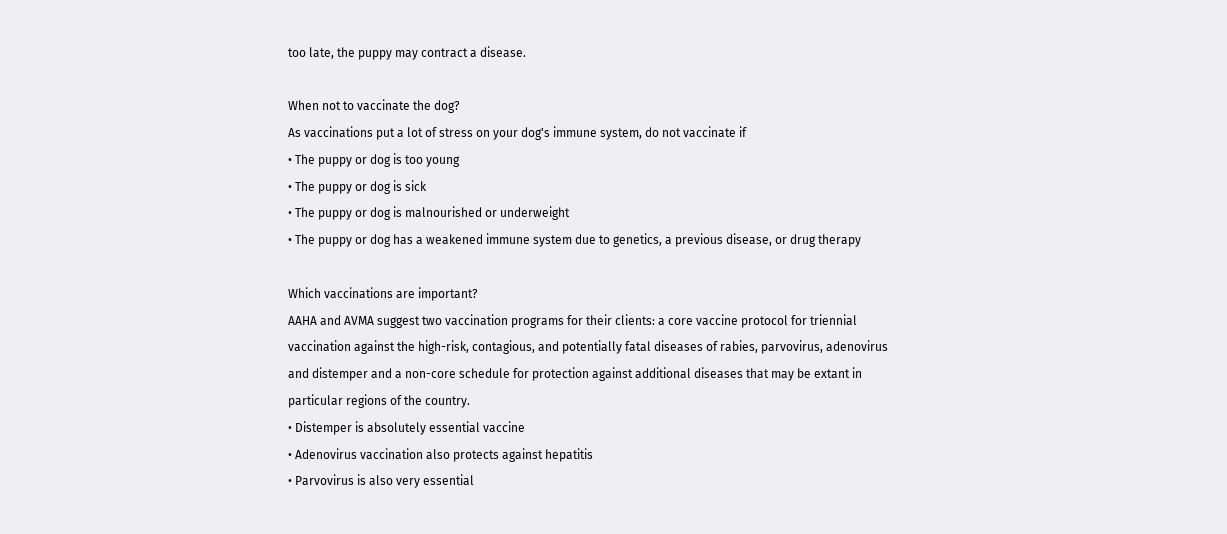too late, the puppy may contract a disease.

When not to vaccinate the dog?
As vaccinations put a lot of stress on your dog's immune system, do not vaccinate if
• The puppy or dog is too young
• The puppy or dog is sick
• The puppy or dog is malnourished or underweight
• The puppy or dog has a weakened immune system due to genetics, a previous disease, or drug therapy

Which vaccinations are important?
AAHA and AVMA suggest two vaccination programs for their clients: a core vaccine protocol for triennial vaccination against the high-risk, contagious, and potentially fatal diseases of rabies, parvovirus, adenovirus and distemper and a non-core schedule for protection against additional diseases that may be extant in particular regions of the country.
• Distemper is absolutely essential vaccine
• Adenovirus vaccination also protects against hepatitis
• Parvovirus is also very essential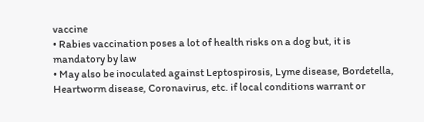vaccine
• Rabies vaccination poses a lot of health risks on a dog but, it is mandatory by law
• May also be inoculated against Leptospirosis, Lyme disease, Bordetella, Heartworm disease, Coronavirus, etc. if local conditions warrant or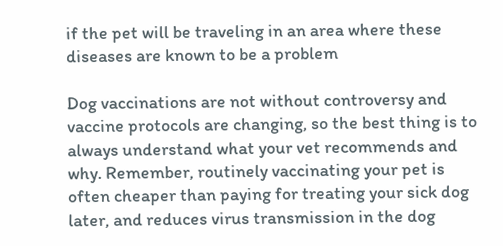if the pet will be traveling in an area where these diseases are known to be a problem

Dog vaccinations are not without controversy and vaccine protocols are changing, so the best thing is to always understand what your vet recommends and why. Remember, routinely vaccinating your pet is often cheaper than paying for treating your sick dog later, and reduces virus transmission in the dog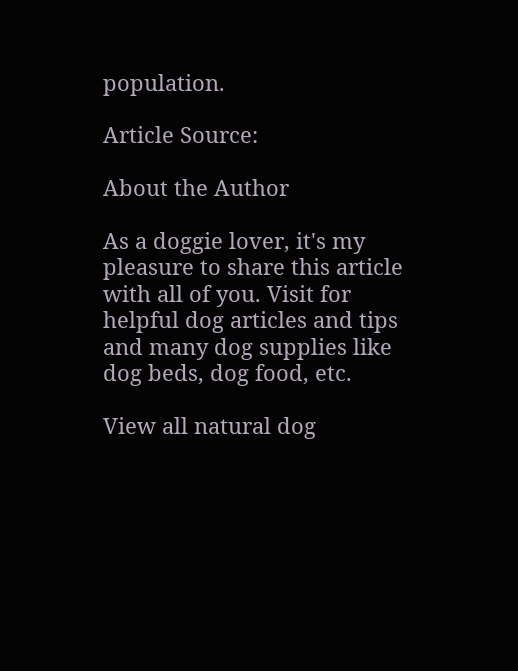population.

Article Source:

About the Author

As a doggie lover, it's my pleasure to share this article with all of you. Visit for helpful dog articles and tips and many dog supplies like dog beds, dog food, etc.

View all natural dog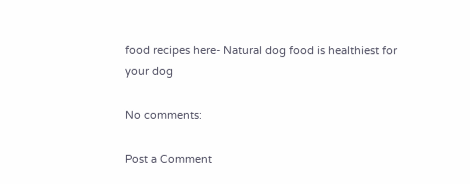food recipes here- Natural dog food is healthiest for your dog

No comments:

Post a Comment